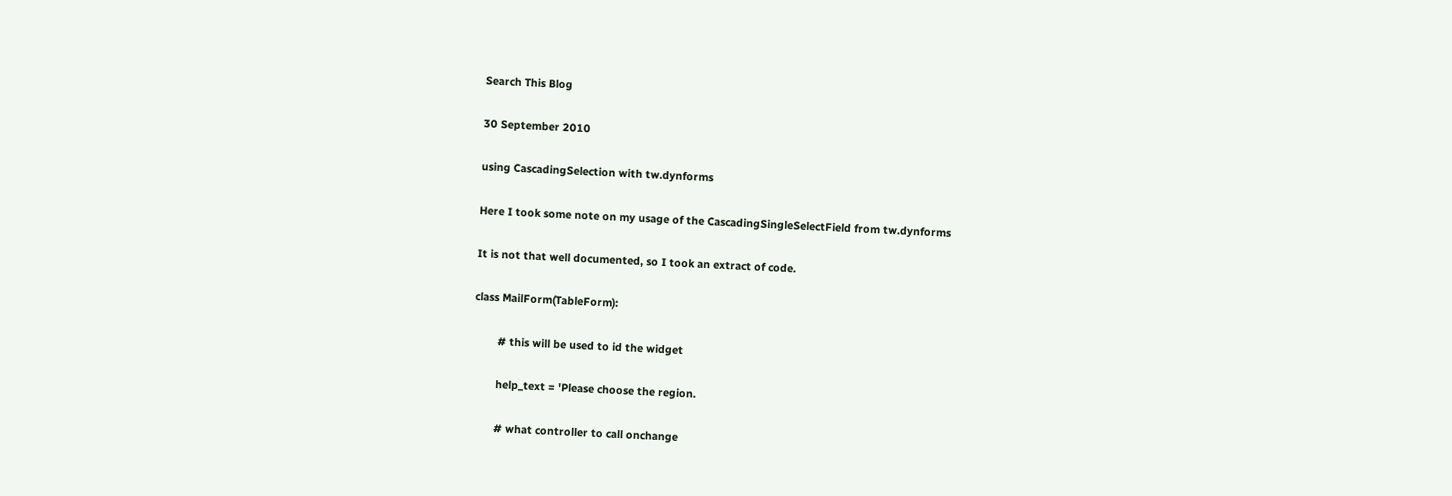Search This Blog

30 September 2010

using CascadingSelection with tw.dynforms

Here I took some note on my usage of the CascadingSingleSelectField from tw.dynforms

It is not that well documented, so I took an extract of code.

class MailForm(TableForm):

        # this will be used to id the widget

        help_text = 'Please choose the region.

        # what controller to call onchange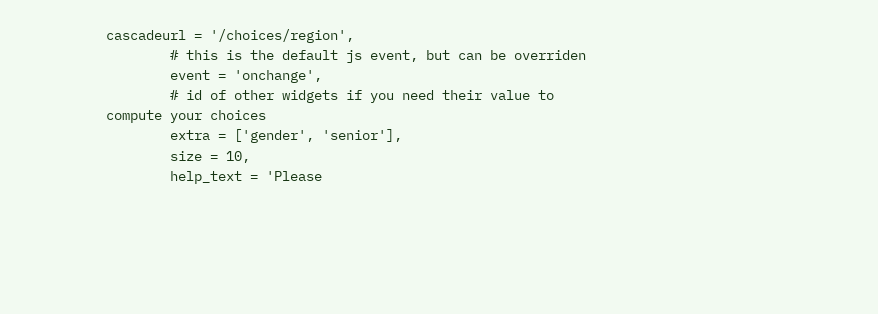cascadeurl = '/choices/region',
        # this is the default js event, but can be overriden
        event = 'onchange',
        # id of other widgets if you need their value to compute your choices
        extra = ['gender', 'senior'],
        size = 10,
        help_text = 'Please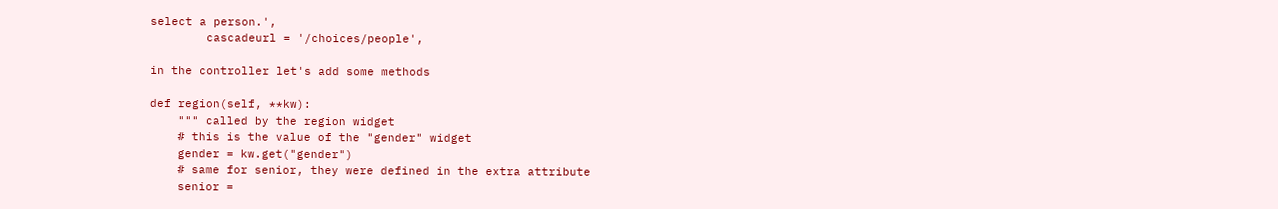select a person.',
        cascadeurl = '/choices/people',

in the controller let's add some methods

def region(self, **kw):
    """ called by the region widget
    # this is the value of the "gender" widget
    gender = kw.get("gender")
    # same for senior, they were defined in the extra attribute
    senior =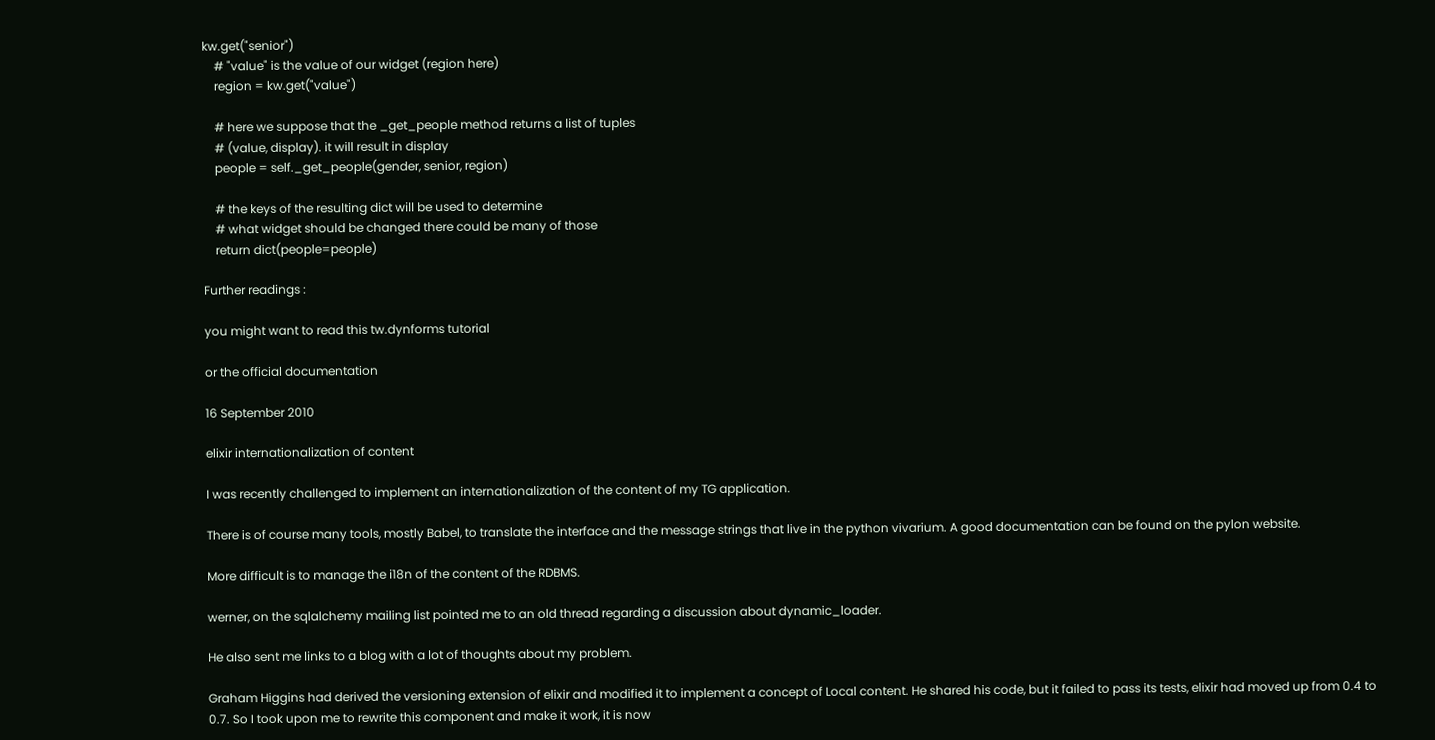kw.get("senior")
    # "value" is the value of our widget (region here)
    region = kw.get("value")

    # here we suppose that the _get_people method returns a list of tuples
    # (value, display). it will result in display
    people = self._get_people(gender, senior, region)

    # the keys of the resulting dict will be used to determine
    # what widget should be changed there could be many of those
    return dict(people=people)

Further readings :

you might want to read this tw.dynforms tutorial

or the official documentation

16 September 2010

elixir internationalization of content

I was recently challenged to implement an internationalization of the content of my TG application.

There is of course many tools, mostly Babel, to translate the interface and the message strings that live in the python vivarium. A good documentation can be found on the pylon website.

More difficult is to manage the i18n of the content of the RDBMS.

werner, on the sqlalchemy mailing list pointed me to an old thread regarding a discussion about dynamic_loader.

He also sent me links to a blog with a lot of thoughts about my problem.

Graham Higgins had derived the versioning extension of elixir and modified it to implement a concept of Local content. He shared his code, but it failed to pass its tests, elixir had moved up from 0.4 to 0.7. So I took upon me to rewrite this component and make it work, it is now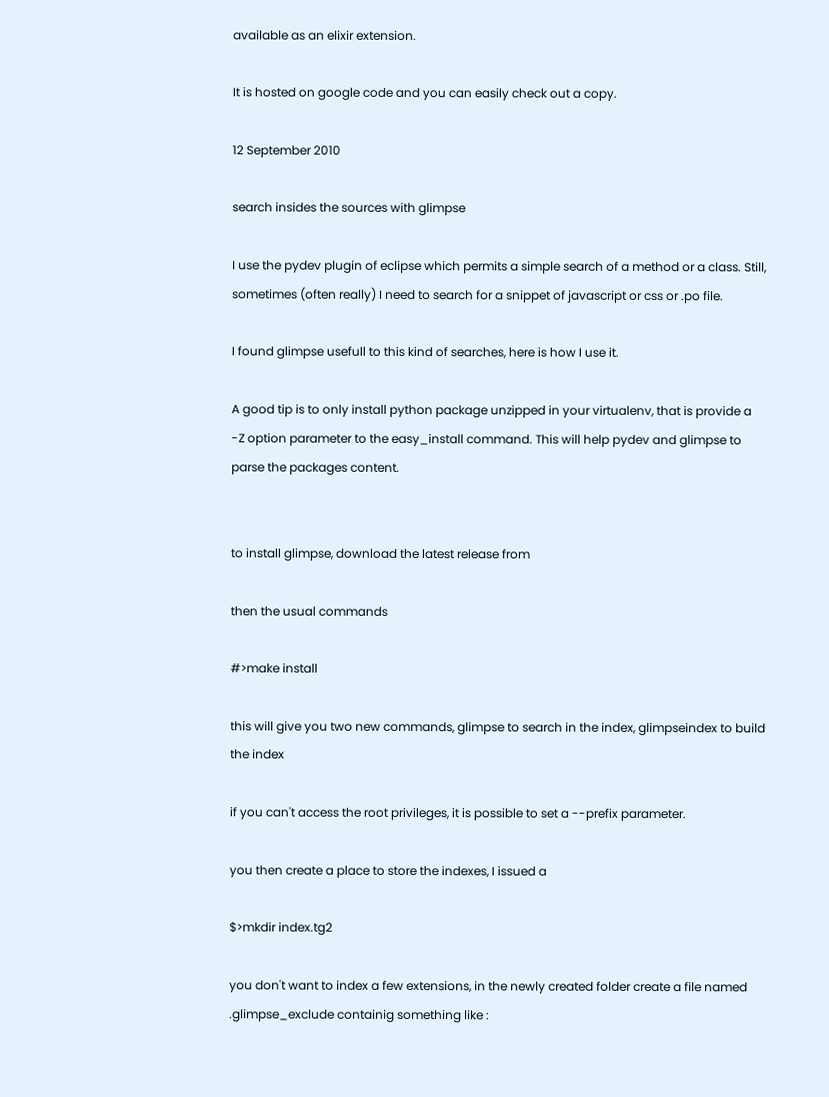available as an elixir extension.

It is hosted on google code and you can easily check out a copy.

12 September 2010

search insides the sources with glimpse

I use the pydev plugin of eclipse which permits a simple search of a method or a class. Still, sometimes (often really) I need to search for a snippet of javascript or css or .po file.

I found glimpse usefull to this kind of searches, here is how I use it.

A good tip is to only install python package unzipped in your virtualenv, that is provide a -Z option parameter to the easy_install command. This will help pydev and glimpse to parse the packages content.


to install glimpse, download the latest release from

then the usual commands

#>make install

this will give you two new commands, glimpse to search in the index, glimpseindex to build the index

if you can't access the root privileges, it is possible to set a --prefix parameter.

you then create a place to store the indexes, I issued a

$>mkdir index.tg2

you don't want to index a few extensions, in the newly created folder create a file named .glimpse_exclude containig something like :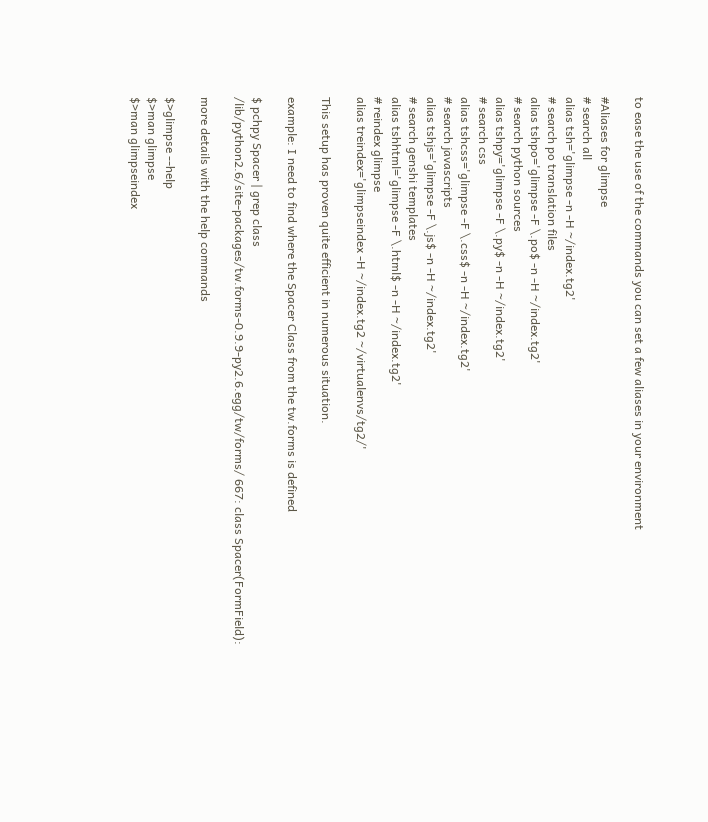to ease the use of the commands you can set a few aliases in your environment

#Aliases for glimpse
# search all
alias tsh='glimpse -n -H ~/index.tg2'
# search po translation files
alias tshpo='glimpse -F \.po$ -n -H ~/index.tg2'
# search python sources
alias tshpy='glimpse -F \.py$ -n -H ~/index.tg2'
# search css
alias tshcss='glimpse -F \.css$ -n -H ~/index.tg2'
# search javascripts
alias tshjs='glimpse -F \.js$ -n -H ~/index.tg2'
# search genshi templates
alias tshhtml='glimpse -F \.html$ -n -H ~/index.tg2'
# reindex glimpse
alias treindex='glimpseindex -H ~/index.tg2 ~/virtualenvs/tg2/'

This setup has proven quite efficient in numerous situation.

example: I need to find where the Spacer Class from the tw.forms is defined

$ pchpy Spacer | grep class
/lib/python2.6/site-packages/tw.forms-0.9.9-py2.6.egg/tw/forms/ 667: class Spacer(FormField):

more details with the help commands

$>glimpse --help
$>man glimpse
$>man glimpseindex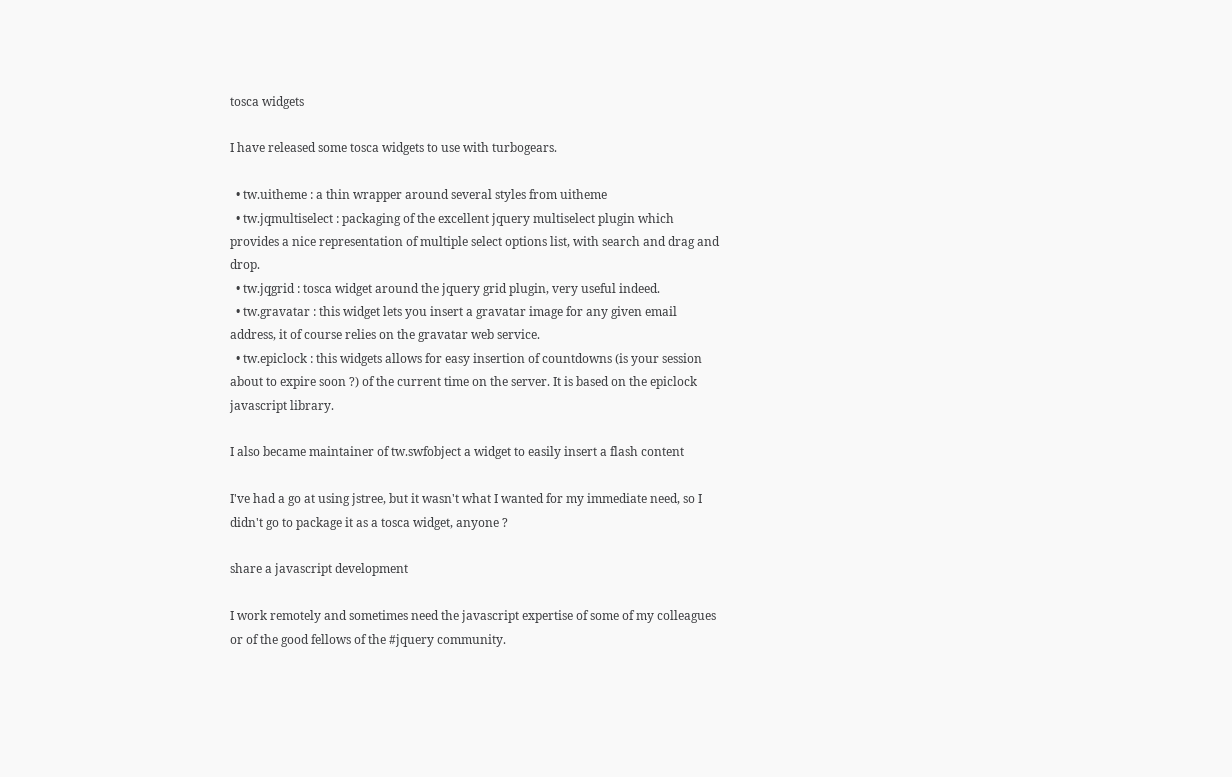tosca widgets

I have released some tosca widgets to use with turbogears.

  • tw.uitheme : a thin wrapper around several styles from uitheme
  • tw.jqmultiselect : packaging of the excellent jquery multiselect plugin which provides a nice representation of multiple select options list, with search and drag and drop.
  • tw.jqgrid : tosca widget around the jquery grid plugin, very useful indeed.
  • tw.gravatar : this widget lets you insert a gravatar image for any given email address, it of course relies on the gravatar web service.
  • tw.epiclock : this widgets allows for easy insertion of countdowns (is your session about to expire soon ?) of the current time on the server. It is based on the epiclock javascript library.

I also became maintainer of tw.swfobject a widget to easily insert a flash content

I've had a go at using jstree, but it wasn't what I wanted for my immediate need, so I didn't go to package it as a tosca widget, anyone ?

share a javascript development

I work remotely and sometimes need the javascript expertise of some of my colleagues or of the good fellows of the #jquery community.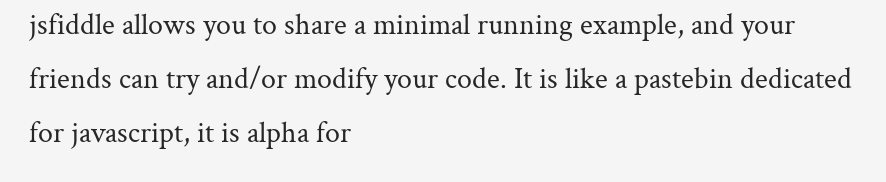jsfiddle allows you to share a minimal running example, and your friends can try and/or modify your code. It is like a pastebin dedicated for javascript, it is alpha for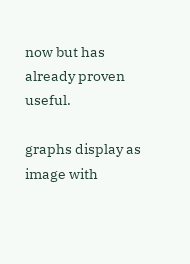now but has already proven useful.

graphs display as image with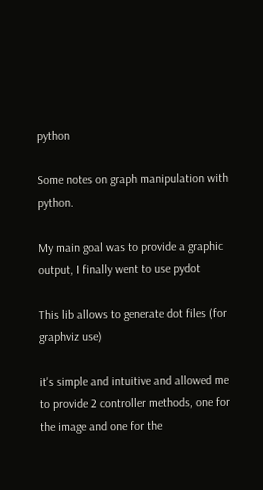python

Some notes on graph manipulation with python.

My main goal was to provide a graphic output, I finally went to use pydot

This lib allows to generate dot files (for graphviz use)

it's simple and intuitive and allowed me to provide 2 controller methods, one for the image and one for the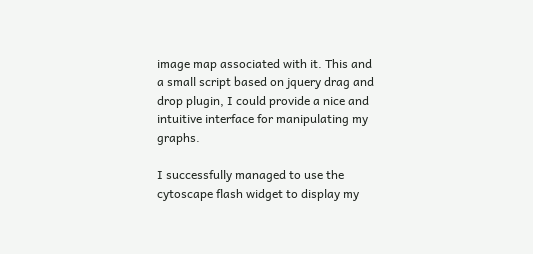image map associated with it. This and a small script based on jquery drag and drop plugin, I could provide a nice and intuitive interface for manipulating my graphs.

I successfully managed to use the cytoscape flash widget to display my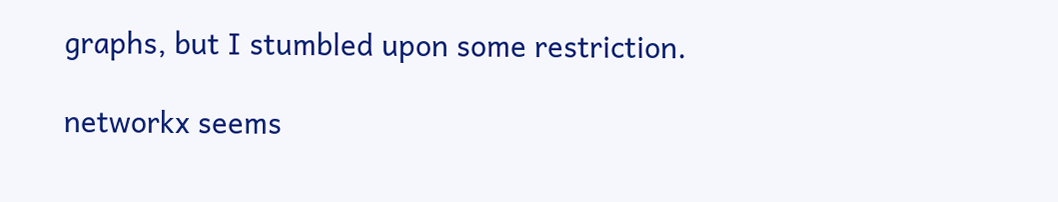graphs, but I stumbled upon some restriction.

networkx seems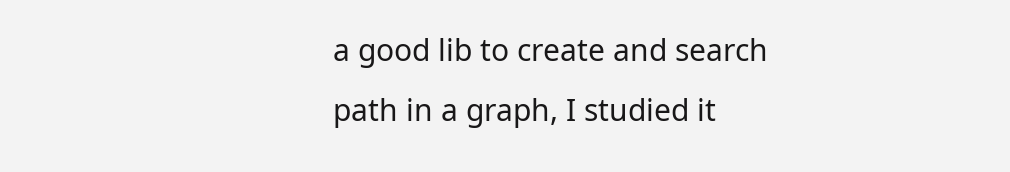a good lib to create and search path in a graph, I studied it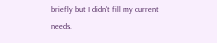briefly but I didn't fill my current needs.